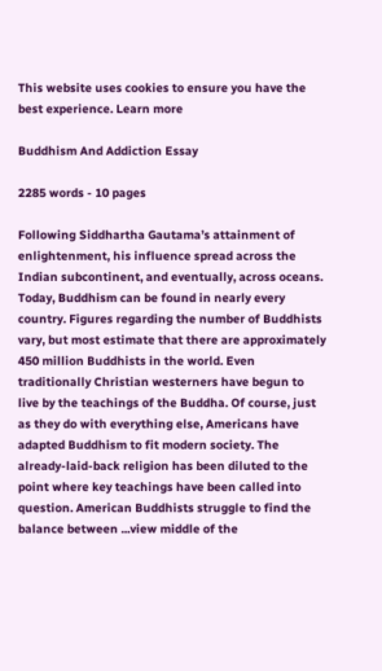This website uses cookies to ensure you have the best experience. Learn more

Buddhism And Addiction Essay

2285 words - 10 pages

Following Siddhartha Gautama’s attainment of enlightenment, his influence spread across the Indian subcontinent, and eventually, across oceans. Today, Buddhism can be found in nearly every country. Figures regarding the number of Buddhists vary, but most estimate that there are approximately 450 million Buddhists in the world. Even traditionally Christian westerners have begun to live by the teachings of the Buddha. Of course, just as they do with everything else, Americans have adapted Buddhism to fit modern society. The already-laid-back religion has been diluted to the point where key teachings have been called into question. American Buddhists struggle to find the balance between ...view middle of the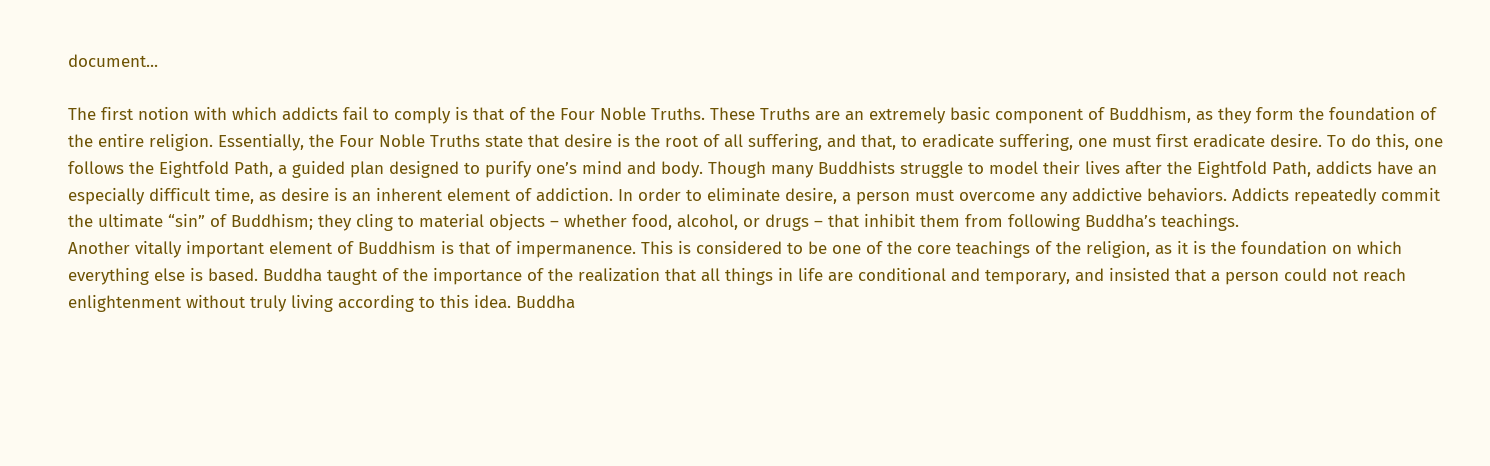document...

The first notion with which addicts fail to comply is that of the Four Noble Truths. These Truths are an extremely basic component of Buddhism, as they form the foundation of the entire religion. Essentially, the Four Noble Truths state that desire is the root of all suffering, and that, to eradicate suffering, one must first eradicate desire. To do this, one follows the Eightfold Path, a guided plan designed to purify one’s mind and body. Though many Buddhists struggle to model their lives after the Eightfold Path, addicts have an especially difficult time, as desire is an inherent element of addiction. In order to eliminate desire, a person must overcome any addictive behaviors. Addicts repeatedly commit the ultimate “sin” of Buddhism; they cling to material objects – whether food, alcohol, or drugs – that inhibit them from following Buddha’s teachings.
Another vitally important element of Buddhism is that of impermanence. This is considered to be one of the core teachings of the religion, as it is the foundation on which everything else is based. Buddha taught of the importance of the realization that all things in life are conditional and temporary, and insisted that a person could not reach enlightenment without truly living according to this idea. Buddha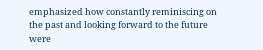emphasized how constantly reminiscing on the past and looking forward to the future were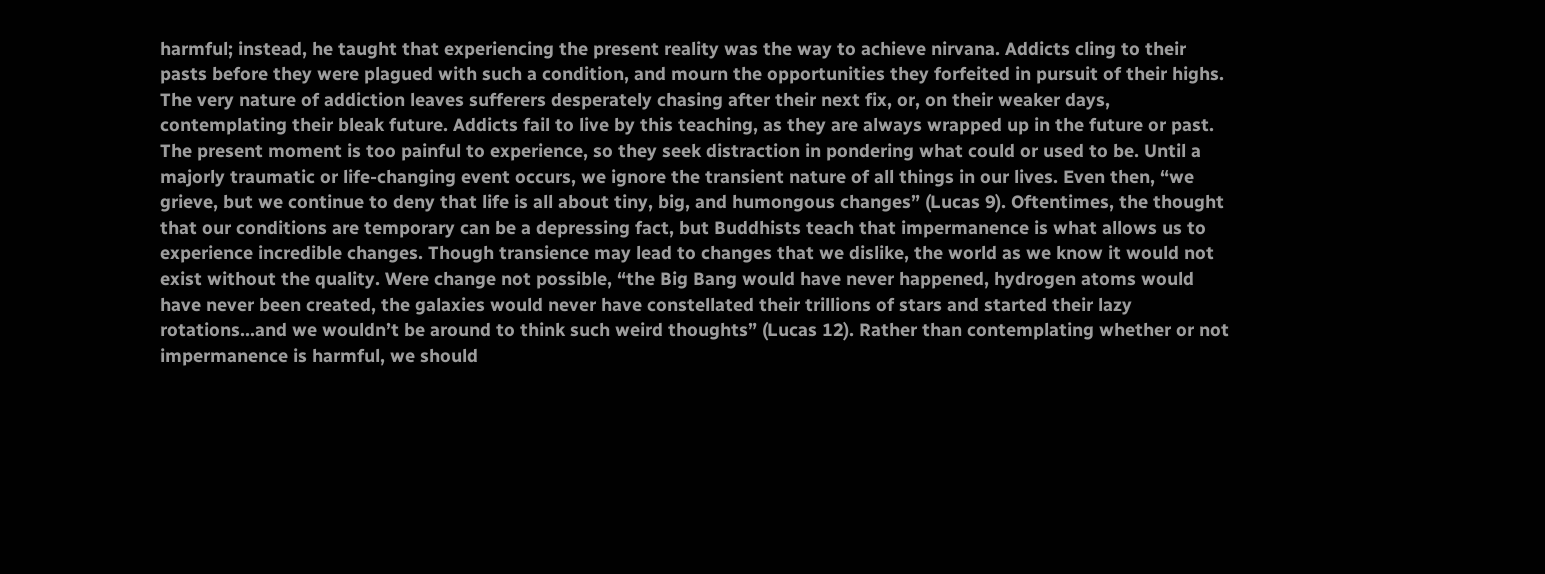harmful; instead, he taught that experiencing the present reality was the way to achieve nirvana. Addicts cling to their pasts before they were plagued with such a condition, and mourn the opportunities they forfeited in pursuit of their highs. The very nature of addiction leaves sufferers desperately chasing after their next fix, or, on their weaker days, contemplating their bleak future. Addicts fail to live by this teaching, as they are always wrapped up in the future or past. The present moment is too painful to experience, so they seek distraction in pondering what could or used to be. Until a majorly traumatic or life-changing event occurs, we ignore the transient nature of all things in our lives. Even then, “we grieve, but we continue to deny that life is all about tiny, big, and humongous changes” (Lucas 9). Oftentimes, the thought that our conditions are temporary can be a depressing fact, but Buddhists teach that impermanence is what allows us to experience incredible changes. Though transience may lead to changes that we dislike, the world as we know it would not exist without the quality. Were change not possible, “the Big Bang would have never happened, hydrogen atoms would have never been created, the galaxies would never have constellated their trillions of stars and started their lazy rotations…and we wouldn’t be around to think such weird thoughts” (Lucas 12). Rather than contemplating whether or not impermanence is harmful, we should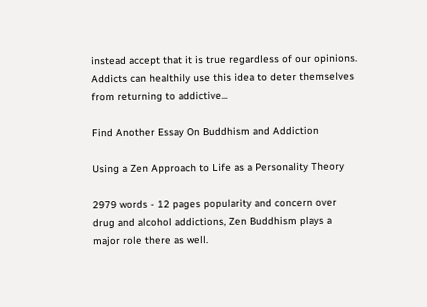instead accept that it is true regardless of our opinions. Addicts can healthily use this idea to deter themselves from returning to addictive...

Find Another Essay On Buddhism and Addiction

Using a Zen Approach to Life as a Personality Theory

2979 words - 12 pages popularity and concern over drug and alcohol addictions, Zen Buddhism plays a major role there as well.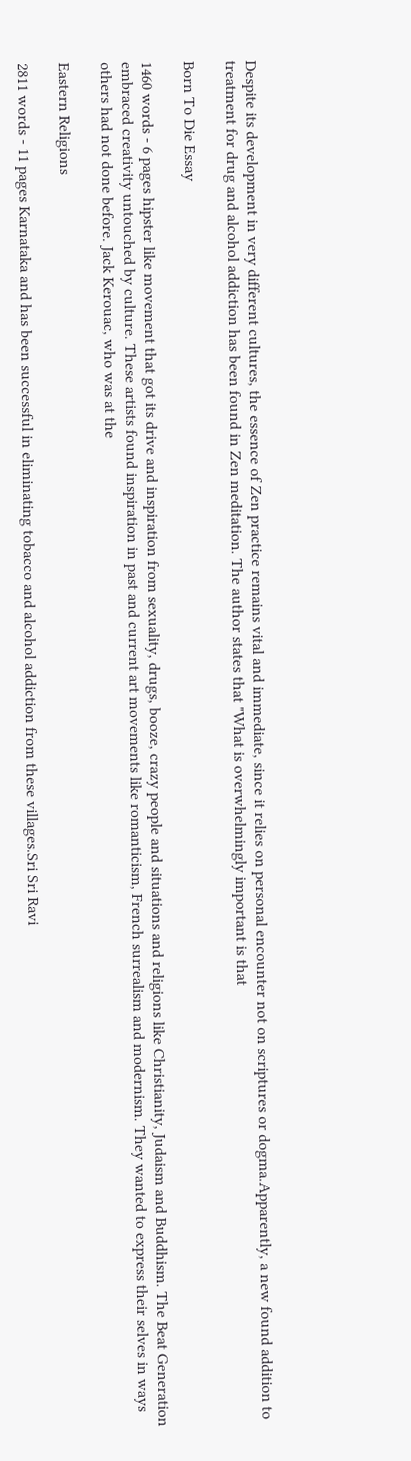Despite its development in very different cultures, the essence of Zen practice remains vital and immediate, since it relies on personal encounter not on scriptures or dogma.Apparently, a new found addition to treatment for drug and alcohol addiction has been found in Zen meditation. The author states that "What is overwhelmingly important is that

Born To Die Essay

1460 words - 6 pages hipster like movement that got its drive and inspiration from sexuality, drugs, booze, crazy people and situations and religions like Christianity, Judaism and Buddhism. The Beat Generation embraced creativity untouched by culture. These artists found inspiration in past and current art movements like romanticism, French surrealism and modernism. They wanted to express their selves in ways others had not done before. Jack Kerouac, who was at the

Eastern Religions

2811 words - 11 pages Karnataka and has been successful in eliminating tobacco and alcohol addiction from these villages.Sri Sri Ravi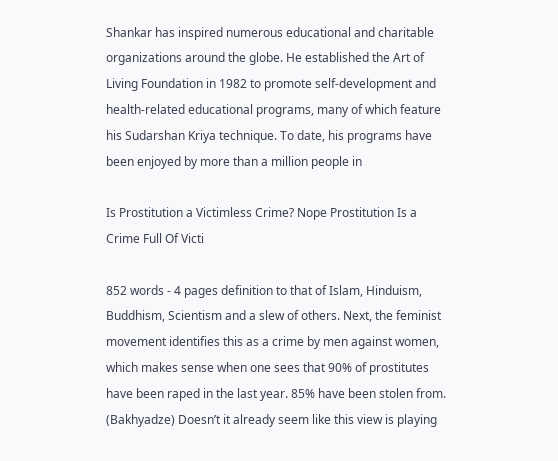Shankar has inspired numerous educational and charitable organizations around the globe. He established the Art of Living Foundation in 1982 to promote self-development and health-related educational programs, many of which feature his Sudarshan Kriya technique. To date, his programs have been enjoyed by more than a million people in

Is Prostitution a Victimless Crime? Nope Prostitution Is a Crime Full Of Victi

852 words - 4 pages definition to that of Islam, Hinduism, Buddhism, Scientism and a slew of others. Next, the feminist movement identifies this as a crime by men against women, which makes sense when one sees that 90% of prostitutes have been raped in the last year. 85% have been stolen from. (Bakhyadze) Doesn’t it already seem like this view is playing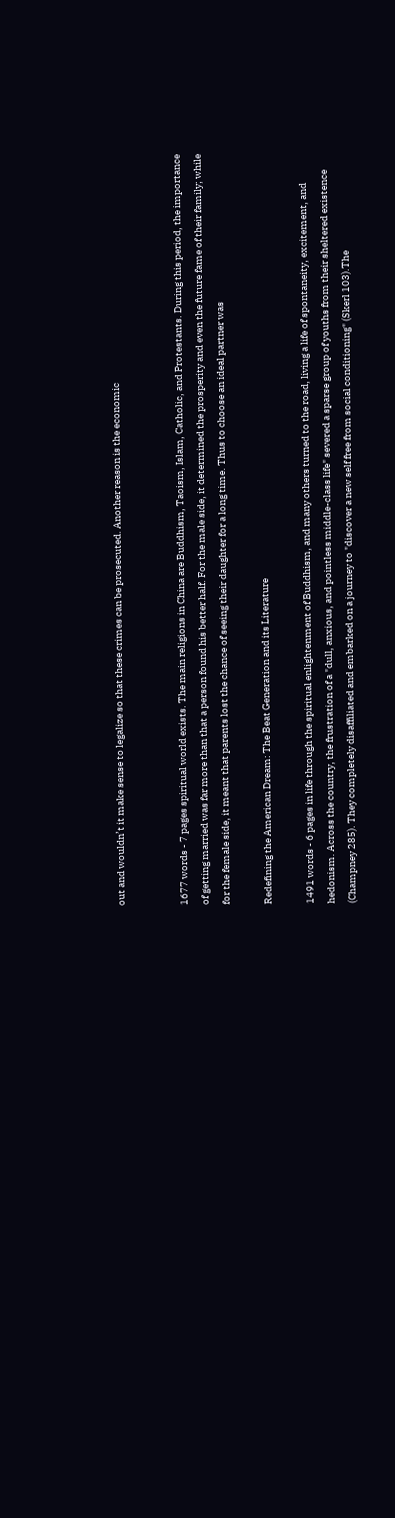out and wouldn’t it make sense to legalize so that these crimes can be prosecuted. Another reason is the economic


1677 words - 7 pages spiritual world exists. The main religions in China are Buddhism, Taoism, Islam, Catholic, and Protestants. During this period, the importance of getting married was far more than that a person found his better half. For the male side, it determined the prosperity and even the future fame of their family; while for the female side, it meant that parents lost the chance of seeing their daughter for a long time. Thus to choose an ideal partner was

Redefining the American Dream: The Beat Generation and its Literature

1491 words - 6 pages in life through the spiritual enlightenment of Buddhism, and many others turned to the road, living a life of spontaneity, excitement, and hedonism. Across the country, the frustration of a "dull, anxious, and pointless middle-class life" severed a sparse group of youths from their sheltered existence (Champney 285). They completely disaffiliated and embarked on a journey to "discover a new self free from social conditioning" (Skerl 103).The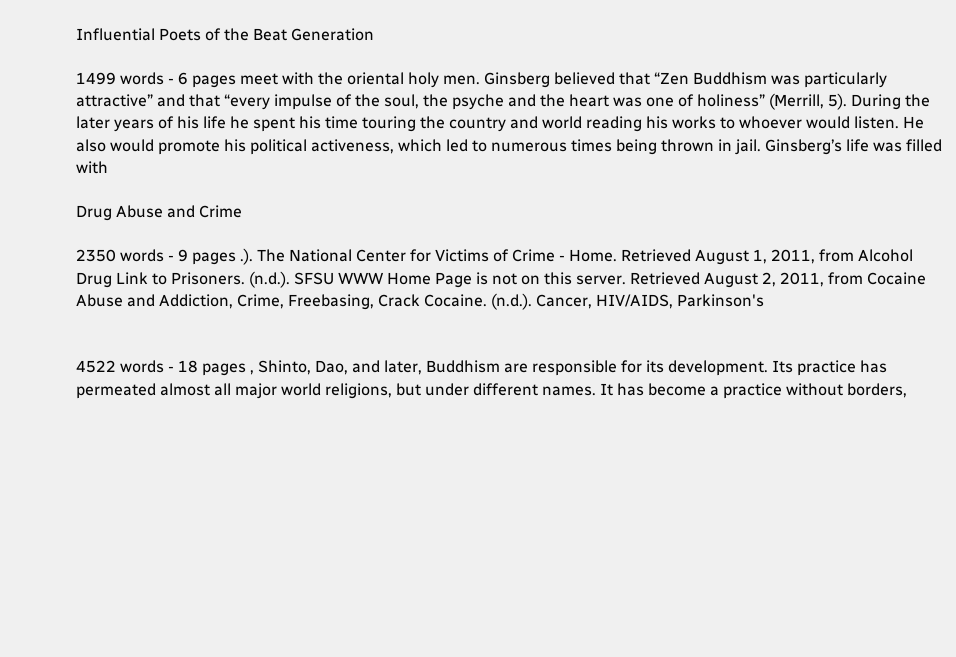Influential Poets of the Beat Generation

1499 words - 6 pages meet with the oriental holy men. Ginsberg believed that “Zen Buddhism was particularly attractive” and that “every impulse of the soul, the psyche and the heart was one of holiness” (Merrill, 5). During the later years of his life he spent his time touring the country and world reading his works to whoever would listen. He also would promote his political activeness, which led to numerous times being thrown in jail. Ginsberg’s life was filled with

Drug Abuse and Crime

2350 words - 9 pages .). The National Center for Victims of Crime - Home. Retrieved August 1, 2011, from Alcohol Drug Link to Prisoners. (n.d.). SFSU WWW Home Page is not on this server. Retrieved August 2, 2011, from Cocaine Abuse and Addiction, Crime, Freebasing, Crack Cocaine. (n.d.). Cancer, HIV/AIDS, Parkinson's


4522 words - 18 pages , Shinto, Dao, and later, Buddhism are responsible for its development. Its practice has permeated almost all major world religions, but under different names. It has become a practice without borders,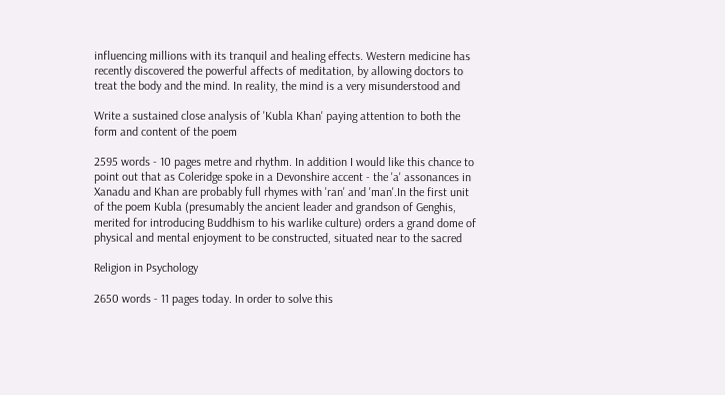influencing millions with its tranquil and healing effects. Western medicine has recently discovered the powerful affects of meditation, by allowing doctors to treat the body and the mind. In reality, the mind is a very misunderstood and

Write a sustained close analysis of 'Kubla Khan' paying attention to both the form and content of the poem

2595 words - 10 pages metre and rhythm. In addition I would like this chance to point out that as Coleridge spoke in a Devonshire accent - the 'a' assonances in Xanadu and Khan are probably full rhymes with 'ran' and 'man'.In the first unit of the poem Kubla (presumably the ancient leader and grandson of Genghis, merited for introducing Buddhism to his warlike culture) orders a grand dome of physical and mental enjoyment to be constructed, situated near to the sacred

Religion in Psychology

2650 words - 11 pages today. In order to solve this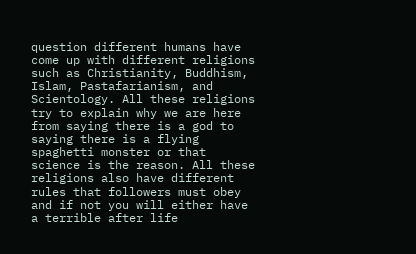question different humans have come up with different religions such as Christianity, Buddhism, Islam, Pastafarianism, and Scientology. All these religions try to explain why we are here from saying there is a god to saying there is a flying spaghetti monster or that science is the reason. All these religions also have different rules that followers must obey and if not you will either have a terrible after life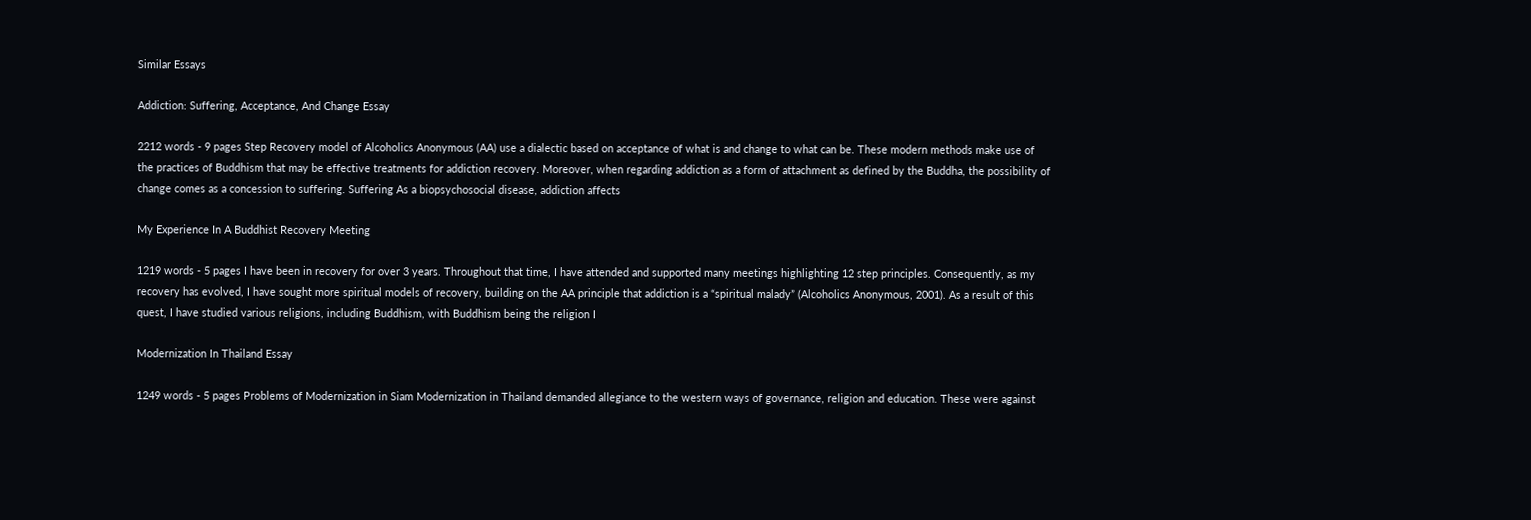Similar Essays

Addiction: Suffering, Acceptance, And Change Essay

2212 words - 9 pages Step Recovery model of Alcoholics Anonymous (AA) use a dialectic based on acceptance of what is and change to what can be. These modern methods make use of the practices of Buddhism that may be effective treatments for addiction recovery. Moreover, when regarding addiction as a form of attachment as defined by the Buddha, the possibility of change comes as a concession to suffering. Suffering As a biopsychosocial disease, addiction affects

My Experience In A Buddhist Recovery Meeting

1219 words - 5 pages I have been in recovery for over 3 years. Throughout that time, I have attended and supported many meetings highlighting 12 step principles. Consequently, as my recovery has evolved, I have sought more spiritual models of recovery, building on the AA principle that addiction is a “spiritual malady” (Alcoholics Anonymous, 2001). As a result of this quest, I have studied various religions, including Buddhism, with Buddhism being the religion I

Modernization In Thailand Essay

1249 words - 5 pages Problems of Modernization in Siam Modernization in Thailand demanded allegiance to the western ways of governance, religion and education. These were against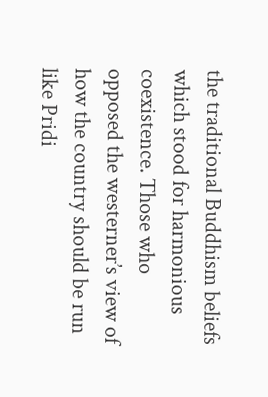the traditional Buddhism beliefs which stood for harmonious coexistence. Those who opposed the westerner’s view of how the country should be run like Pridi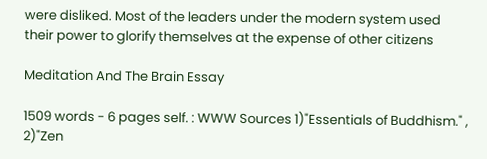were disliked. Most of the leaders under the modern system used their power to glorify themselves at the expense of other citizens

Meditation And The Brain Essay

1509 words - 6 pages self. : WWW Sources 1)"Essentials of Buddhism." , 2)"Zen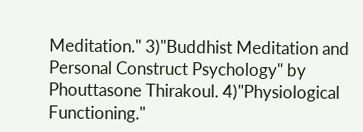Meditation." 3)"Buddhist Meditation and Personal Construct Psychology" by Phouttasone Thirakoul. 4)"Physiological Functioning."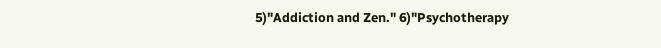5)"Addiction and Zen." 6)"Psychotherapy